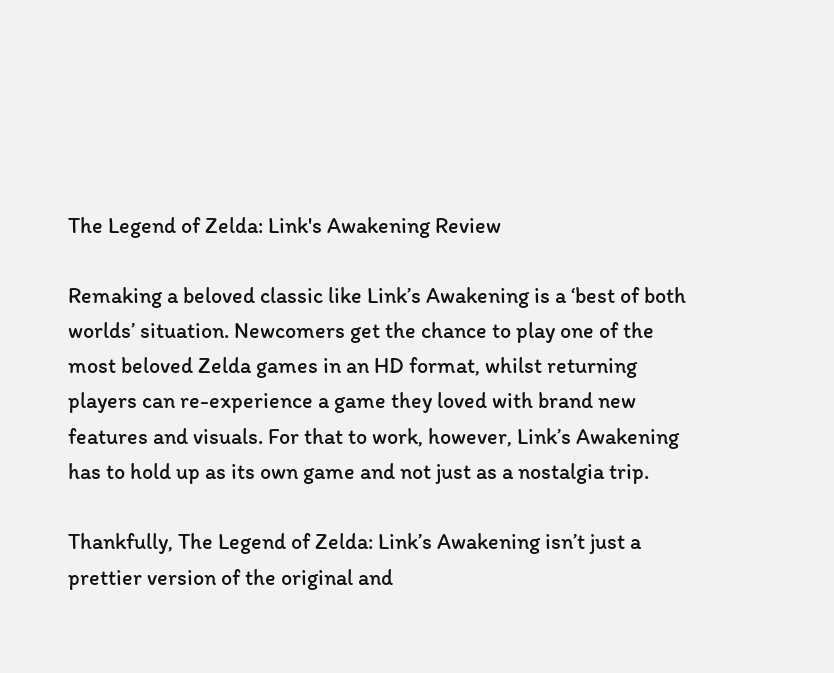The Legend of Zelda: Link's Awakening Review

Remaking a beloved classic like Link’s Awakening is a ‘best of both worlds’ situation. Newcomers get the chance to play one of the most beloved Zelda games in an HD format, whilst returning players can re-experience a game they loved with brand new features and visuals. For that to work, however, Link’s Awakening has to hold up as its own game and not just as a nostalgia trip.

Thankfully, The Legend of Zelda: Link’s Awakening isn’t just a prettier version of the original and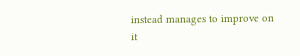instead manages to improve on it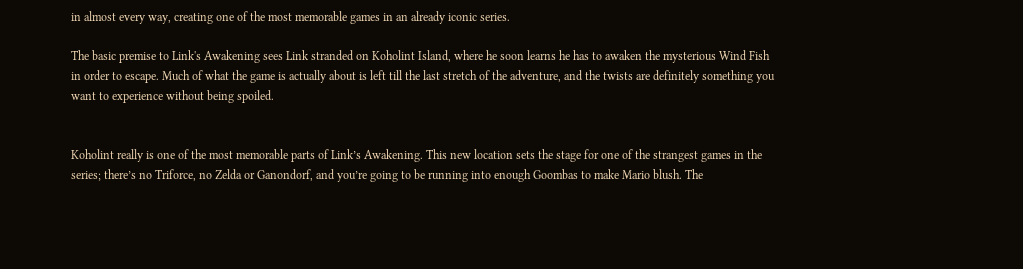in almost every way, creating one of the most memorable games in an already iconic series.

The basic premise to Link's Awakening sees Link stranded on Koholint Island, where he soon learns he has to awaken the mysterious Wind Fish in order to escape. Much of what the game is actually about is left till the last stretch of the adventure, and the twists are definitely something you want to experience without being spoiled.


Koholint really is one of the most memorable parts of Link’s Awakening. This new location sets the stage for one of the strangest games in the series; there’s no Triforce, no Zelda or Ganondorf, and you’re going to be running into enough Goombas to make Mario blush. The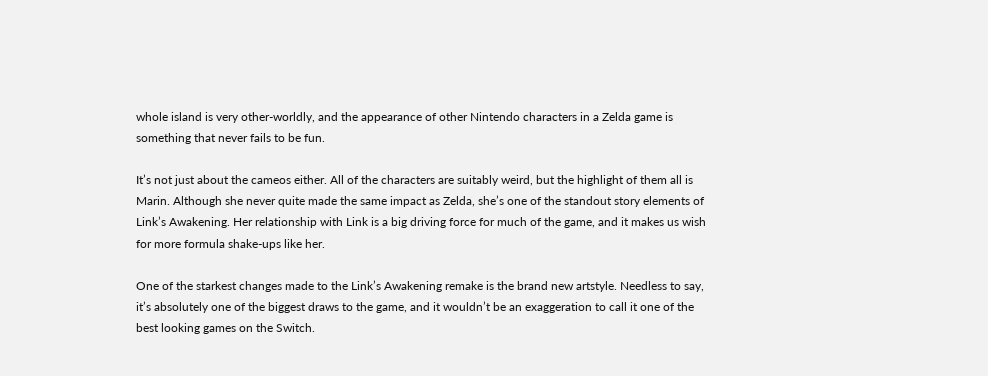whole island is very other-worldly, and the appearance of other Nintendo characters in a Zelda game is something that never fails to be fun.

It’s not just about the cameos either. All of the characters are suitably weird, but the highlight of them all is Marin. Although she never quite made the same impact as Zelda, she’s one of the standout story elements of Link’s Awakening. Her relationship with Link is a big driving force for much of the game, and it makes us wish for more formula shake-ups like her.

One of the starkest changes made to the Link’s Awakening remake is the brand new artstyle. Needless to say, it’s absolutely one of the biggest draws to the game, and it wouldn’t be an exaggeration to call it one of the best looking games on the Switch.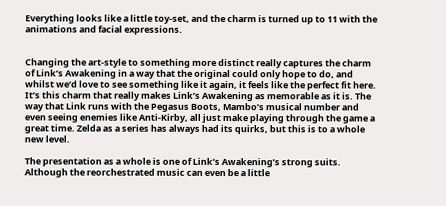Everything looks like a little toy-set, and the charm is turned up to 11 with the animations and facial expressions.


Changing the art-style to something more distinct really captures the charm of Link’s Awakening in a way that the original could only hope to do, and whilst we’d love to see something like it again, it feels like the perfect fit here. It’s this charm that really makes Link’s Awakening as memorable as it is. The way that Link runs with the Pegasus Boots, Mambo’s musical number and even seeing enemies like Anti-Kirby, all just make playing through the game a great time. Zelda as a series has always had its quirks, but this is to a whole new level.

The presentation as a whole is one of Link’s Awakening’s strong suits. Although the reorchestrated music can even be a little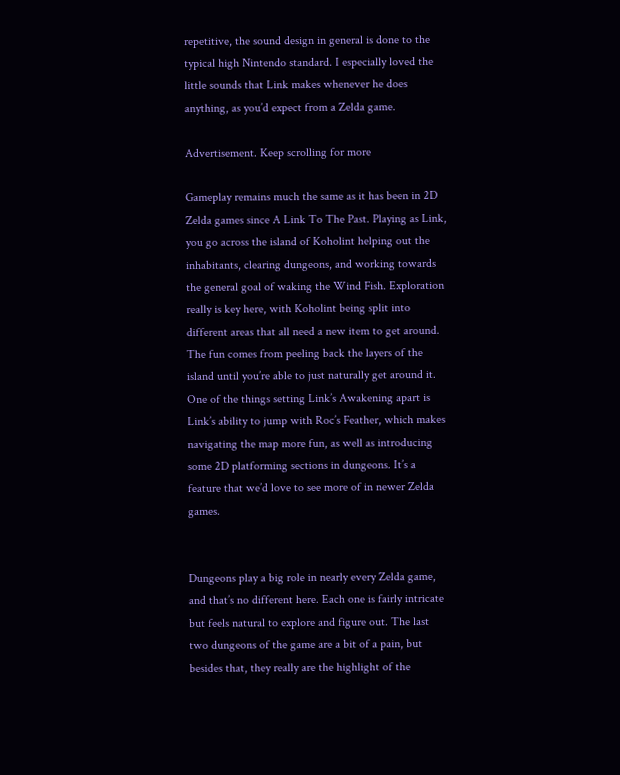repetitive, the sound design in general is done to the typical high Nintendo standard. I especially loved the little sounds that Link makes whenever he does anything, as you’d expect from a Zelda game.

Advertisement. Keep scrolling for more

Gameplay remains much the same as it has been in 2D Zelda games since A Link To The Past. Playing as Link, you go across the island of Koholint helping out the inhabitants, clearing dungeons, and working towards the general goal of waking the Wind Fish. Exploration really is key here, with Koholint being split into different areas that all need a new item to get around. The fun comes from peeling back the layers of the island until you’re able to just naturally get around it. One of the things setting Link’s Awakening apart is Link’s ability to jump with Roc’s Feather, which makes navigating the map more fun, as well as introducing some 2D platforming sections in dungeons. It’s a feature that we’d love to see more of in newer Zelda games.


Dungeons play a big role in nearly every Zelda game, and that’s no different here. Each one is fairly intricate but feels natural to explore and figure out. The last two dungeons of the game are a bit of a pain, but besides that, they really are the highlight of the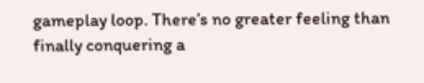gameplay loop. There’s no greater feeling than finally conquering a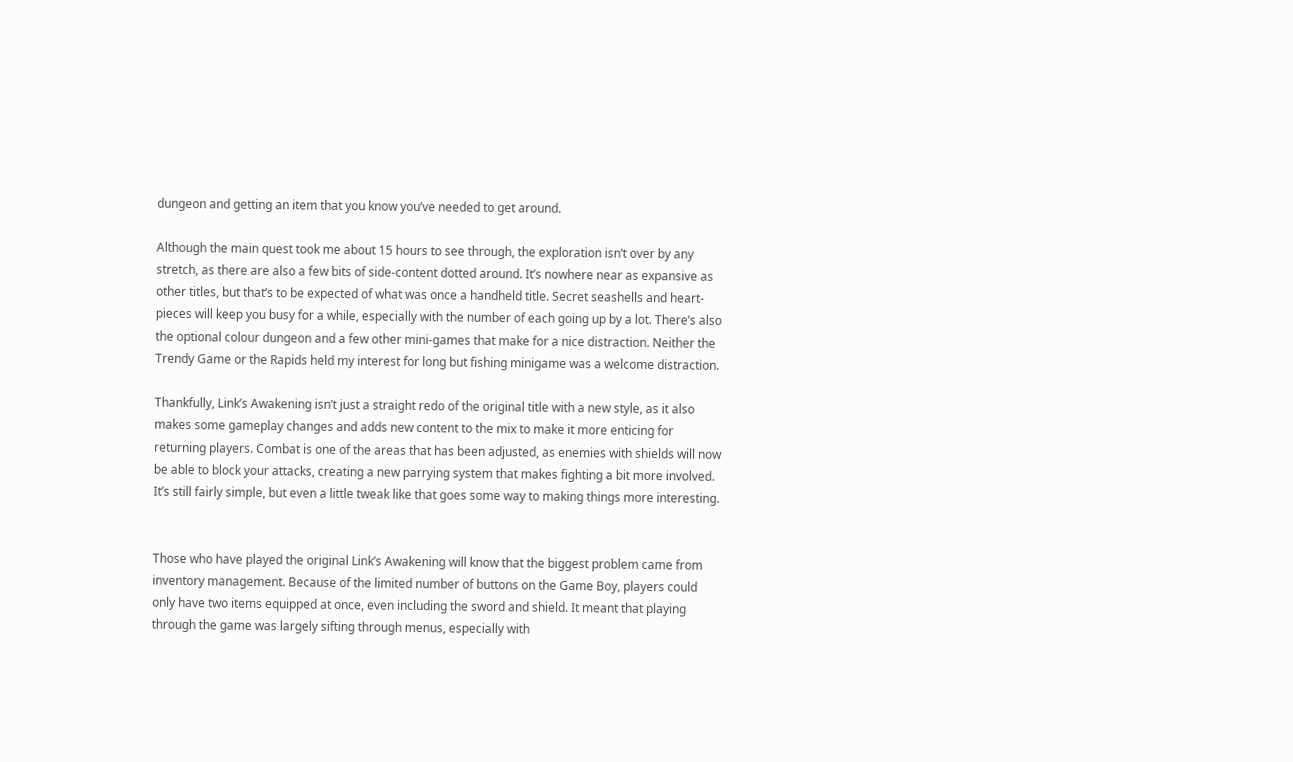dungeon and getting an item that you know you’ve needed to get around.

Although the main quest took me about 15 hours to see through, the exploration isn’t over by any stretch, as there are also a few bits of side-content dotted around. It’s nowhere near as expansive as other titles, but that’s to be expected of what was once a handheld title. Secret seashells and heart-pieces will keep you busy for a while, especially with the number of each going up by a lot. There’s also the optional colour dungeon and a few other mini-games that make for a nice distraction. Neither the Trendy Game or the Rapids held my interest for long but fishing minigame was a welcome distraction.

Thankfully, Link’s Awakening isn’t just a straight redo of the original title with a new style, as it also makes some gameplay changes and adds new content to the mix to make it more enticing for returning players. Combat is one of the areas that has been adjusted, as enemies with shields will now be able to block your attacks, creating a new parrying system that makes fighting a bit more involved. It’s still fairly simple, but even a little tweak like that goes some way to making things more interesting.


Those who have played the original Link’s Awakening will know that the biggest problem came from inventory management. Because of the limited number of buttons on the Game Boy, players could only have two items equipped at once, even including the sword and shield. It meant that playing through the game was largely sifting through menus, especially with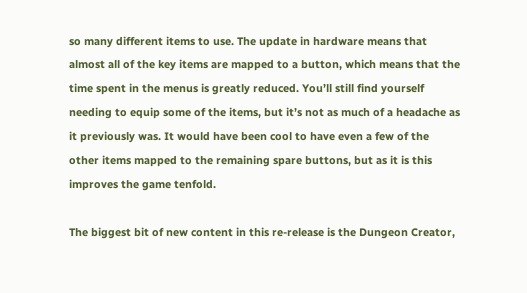so many different items to use. The update in hardware means that almost all of the key items are mapped to a button, which means that the time spent in the menus is greatly reduced. You’ll still find yourself needing to equip some of the items, but it’s not as much of a headache as it previously was. It would have been cool to have even a few of the other items mapped to the remaining spare buttons, but as it is this improves the game tenfold.

The biggest bit of new content in this re-release is the Dungeon Creator,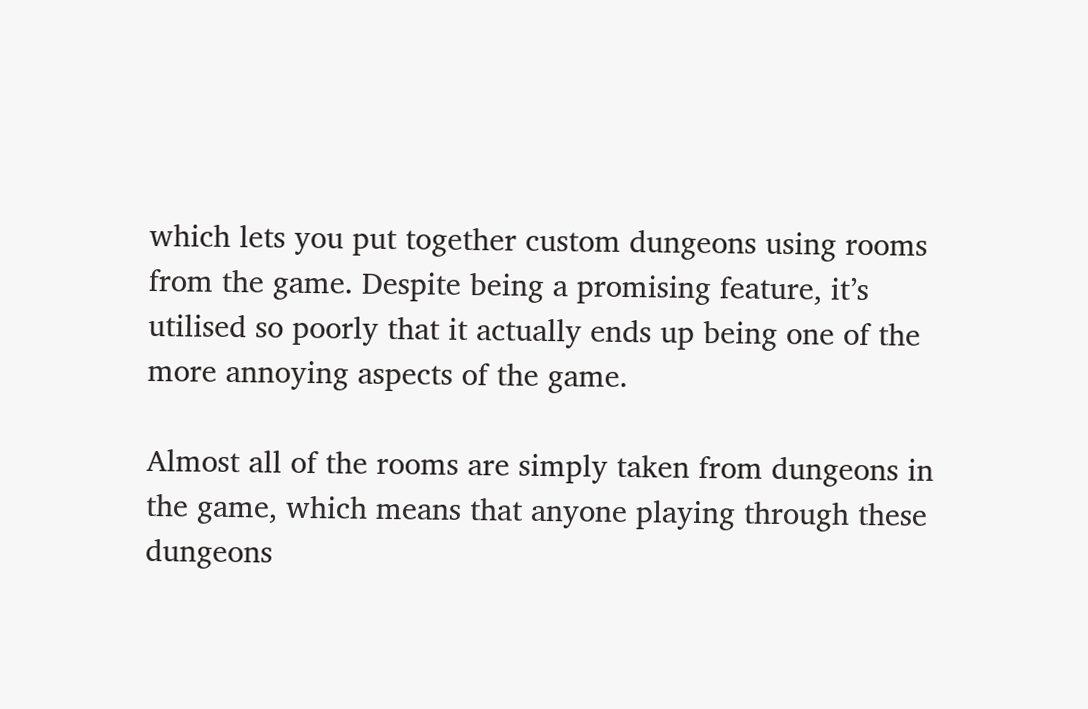which lets you put together custom dungeons using rooms from the game. Despite being a promising feature, it’s utilised so poorly that it actually ends up being one of the more annoying aspects of the game.

Almost all of the rooms are simply taken from dungeons in the game, which means that anyone playing through these dungeons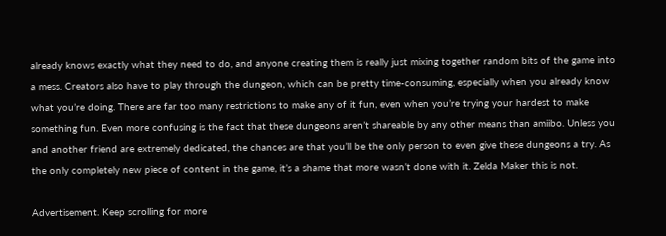already knows exactly what they need to do, and anyone creating them is really just mixing together random bits of the game into a mess. Creators also have to play through the dungeon, which can be pretty time-consuming, especially when you already know what you’re doing. There are far too many restrictions to make any of it fun, even when you’re trying your hardest to make something fun. Even more confusing is the fact that these dungeons aren’t shareable by any other means than amiibo. Unless you and another friend are extremely dedicated, the chances are that you’ll be the only person to even give these dungeons a try. As the only completely new piece of content in the game, it’s a shame that more wasn’t done with it. Zelda Maker this is not.

Advertisement. Keep scrolling for more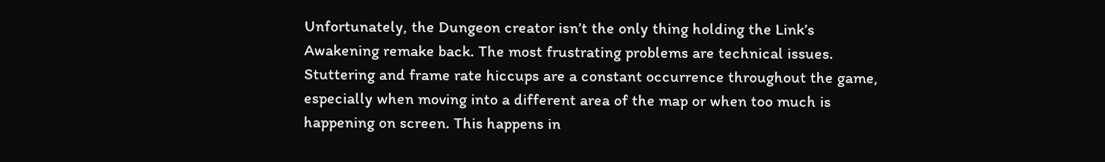Unfortunately, the Dungeon creator isn’t the only thing holding the Link’s Awakening remake back. The most frustrating problems are technical issues. Stuttering and frame rate hiccups are a constant occurrence throughout the game, especially when moving into a different area of the map or when too much is happening on screen. This happens in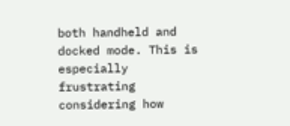both handheld and docked mode. This is especially frustrating considering how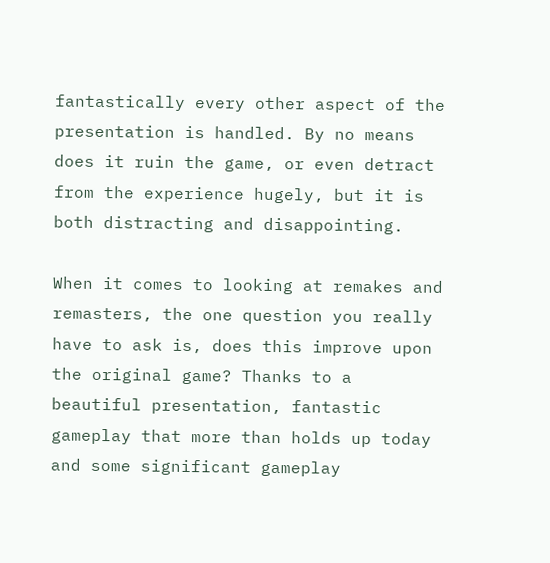fantastically every other aspect of the presentation is handled. By no means does it ruin the game, or even detract from the experience hugely, but it is both distracting and disappointing.

When it comes to looking at remakes and remasters, the one question you really have to ask is, does this improve upon the original game? Thanks to a beautiful presentation, fantastic gameplay that more than holds up today and some significant gameplay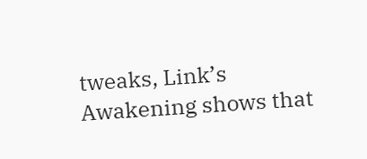tweaks, Link’s Awakening shows that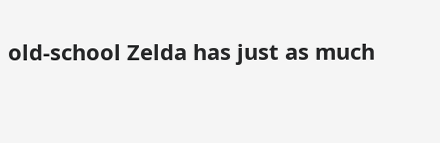old-school Zelda has just as much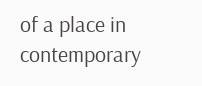of a place in contemporary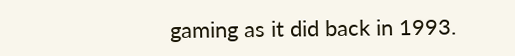gaming as it did back in 1993.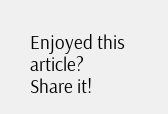Enjoyed this article? Share it!